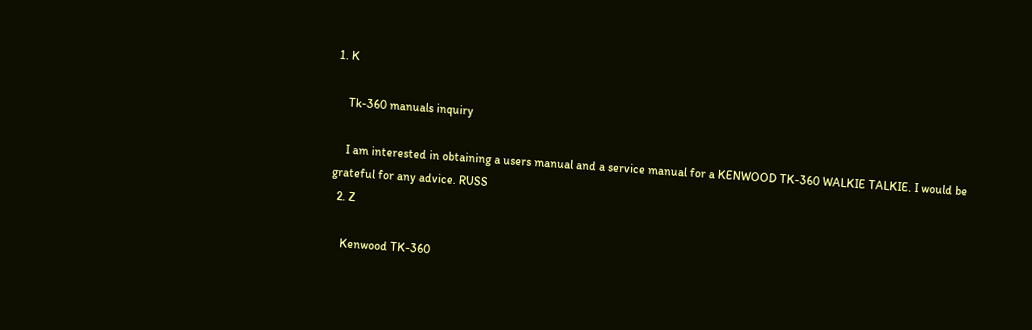1. K

    Tk-360 manuals inquiry

    I am interested in obtaining a users manual and a service manual for a KENWOOD TK-360 WALKIE TALKIE. I would be grateful for any advice. RUSS
  2. Z

    Kenwood TK-360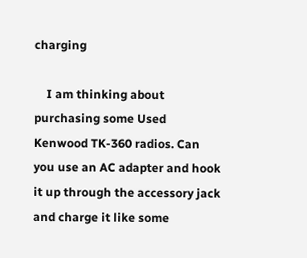charging

    I am thinking about purchasing some Used Kenwood TK-360 radios. Can you use an AC adapter and hook it up through the accessory jack and charge it like some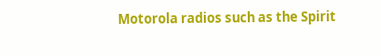Motorola radios such as the Spirit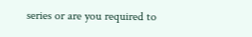series or are you required to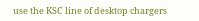use the KSC line of desktop chargers